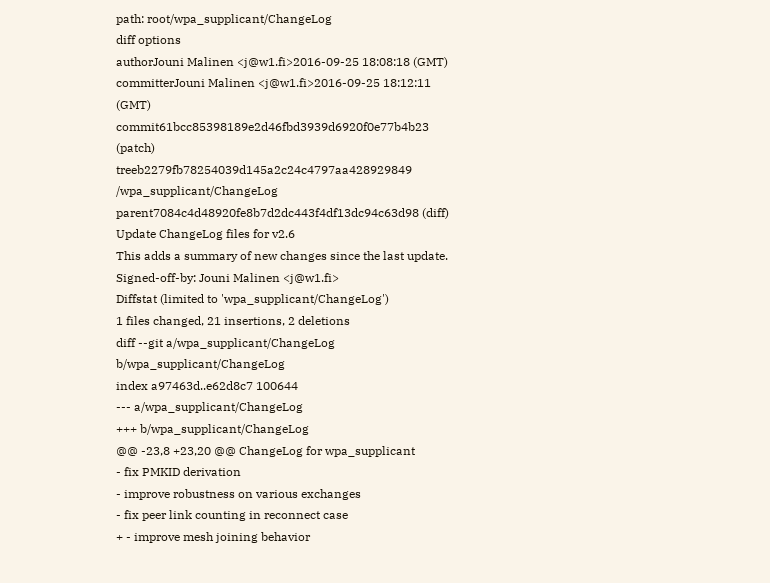path: root/wpa_supplicant/ChangeLog
diff options
authorJouni Malinen <j@w1.fi>2016-09-25 18:08:18 (GMT)
committerJouni Malinen <j@w1.fi>2016-09-25 18:12:11 (GMT)
commit61bcc85398189e2d46fbd3939d6920f0e77b4b23 (patch)
treeb2279fb78254039d145a2c24c4797aa428929849 /wpa_supplicant/ChangeLog
parent7084c4d48920fe8b7d2dc443f4df13dc94c63d98 (diff)
Update ChangeLog files for v2.6
This adds a summary of new changes since the last update. Signed-off-by: Jouni Malinen <j@w1.fi>
Diffstat (limited to 'wpa_supplicant/ChangeLog')
1 files changed, 21 insertions, 2 deletions
diff --git a/wpa_supplicant/ChangeLog b/wpa_supplicant/ChangeLog
index a97463d..e62d8c7 100644
--- a/wpa_supplicant/ChangeLog
+++ b/wpa_supplicant/ChangeLog
@@ -23,8 +23,20 @@ ChangeLog for wpa_supplicant
- fix PMKID derivation
- improve robustness on various exchanges
- fix peer link counting in reconnect case
+ - improve mesh joining behavior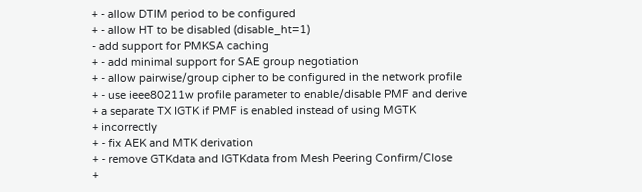+ - allow DTIM period to be configured
+ - allow HT to be disabled (disable_ht=1)
- add support for PMKSA caching
+ - add minimal support for SAE group negotiation
+ - allow pairwise/group cipher to be configured in the network profile
+ - use ieee80211w profile parameter to enable/disable PMF and derive
+ a separate TX IGTK if PMF is enabled instead of using MGTK
+ incorrectly
+ - fix AEK and MTK derivation
+ - remove GTKdata and IGTKdata from Mesh Peering Confirm/Close
+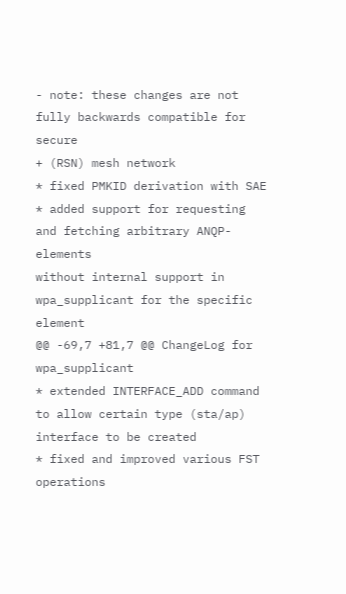- note: these changes are not fully backwards compatible for secure
+ (RSN) mesh network
* fixed PMKID derivation with SAE
* added support for requesting and fetching arbitrary ANQP-elements
without internal support in wpa_supplicant for the specific element
@@ -69,7 +81,7 @@ ChangeLog for wpa_supplicant
* extended INTERFACE_ADD command to allow certain type (sta/ap)
interface to be created
* fixed and improved various FST operations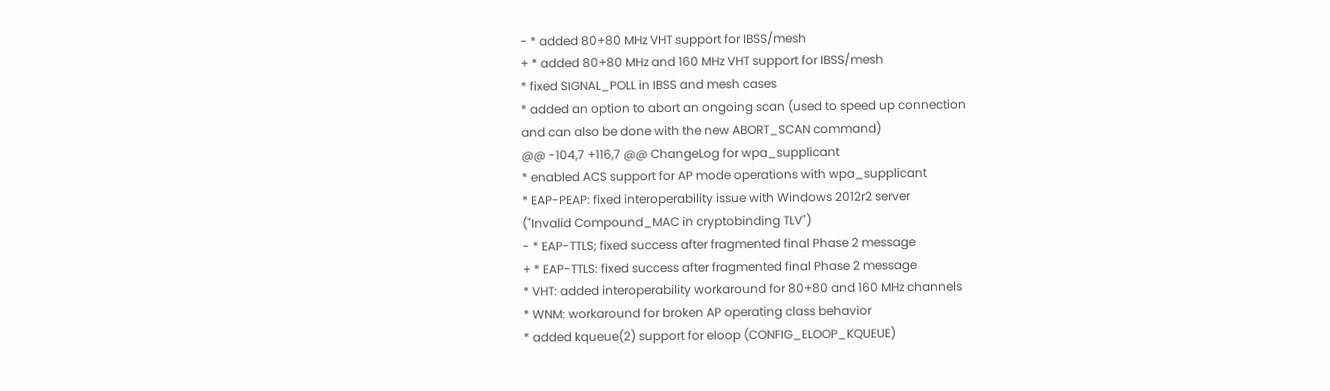- * added 80+80 MHz VHT support for IBSS/mesh
+ * added 80+80 MHz and 160 MHz VHT support for IBSS/mesh
* fixed SIGNAL_POLL in IBSS and mesh cases
* added an option to abort an ongoing scan (used to speed up connection
and can also be done with the new ABORT_SCAN command)
@@ -104,7 +116,7 @@ ChangeLog for wpa_supplicant
* enabled ACS support for AP mode operations with wpa_supplicant
* EAP-PEAP: fixed interoperability issue with Windows 2012r2 server
("Invalid Compound_MAC in cryptobinding TLV")
- * EAP-TTLS; fixed success after fragmented final Phase 2 message
+ * EAP-TTLS: fixed success after fragmented final Phase 2 message
* VHT: added interoperability workaround for 80+80 and 160 MHz channels
* WNM: workaround for broken AP operating class behavior
* added kqueue(2) support for eloop (CONFIG_ELOOP_KQUEUE)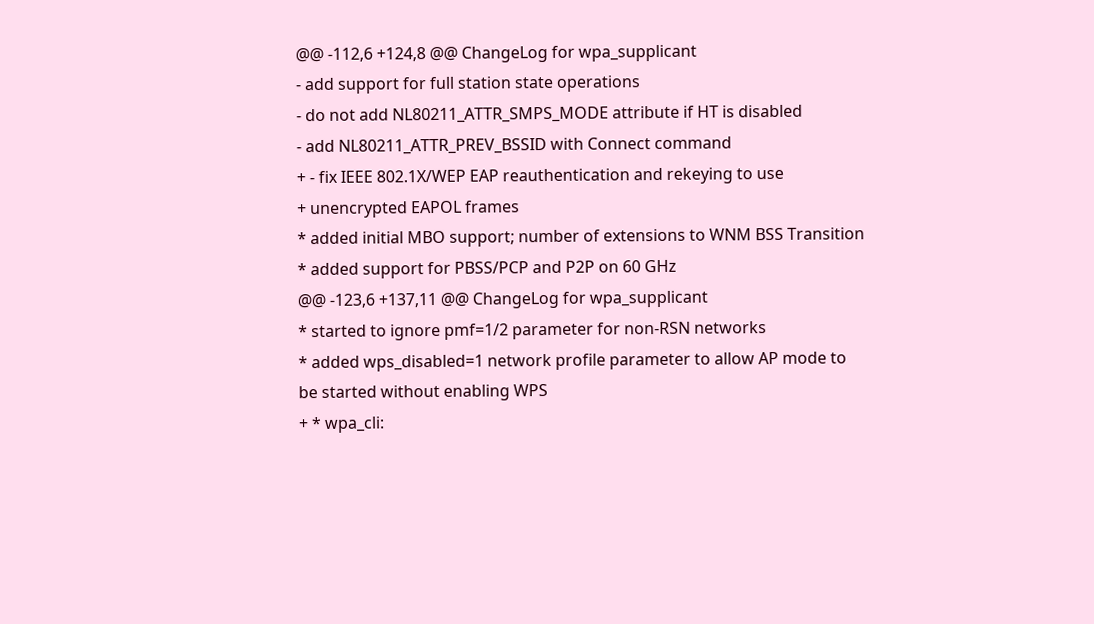@@ -112,6 +124,8 @@ ChangeLog for wpa_supplicant
- add support for full station state operations
- do not add NL80211_ATTR_SMPS_MODE attribute if HT is disabled
- add NL80211_ATTR_PREV_BSSID with Connect command
+ - fix IEEE 802.1X/WEP EAP reauthentication and rekeying to use
+ unencrypted EAPOL frames
* added initial MBO support; number of extensions to WNM BSS Transition
* added support for PBSS/PCP and P2P on 60 GHz
@@ -123,6 +137,11 @@ ChangeLog for wpa_supplicant
* started to ignore pmf=1/2 parameter for non-RSN networks
* added wps_disabled=1 network profile parameter to allow AP mode to
be started without enabling WPS
+ * wpa_cli: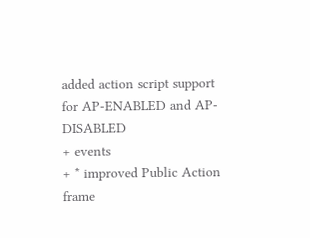added action script support for AP-ENABLED and AP-DISABLED
+ events
+ * improved Public Action frame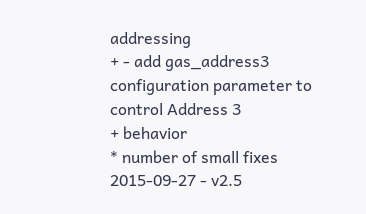addressing
+ - add gas_address3 configuration parameter to control Address 3
+ behavior
* number of small fixes
2015-09-27 - v2.5